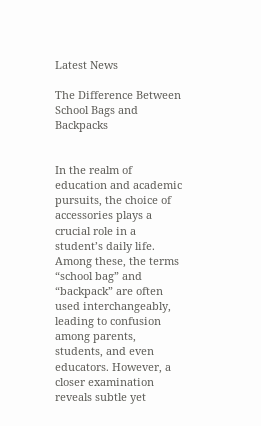Latest News

The Difference Between School Bags and Backpacks


In the realm of education and academic pursuits, the choice of accessories plays a crucial role in a student’s daily life. Among these, the terms “school bag” and “backpack” are often used interchangeably, leading to confusion among parents, students, and even educators. However, a closer examination reveals subtle yet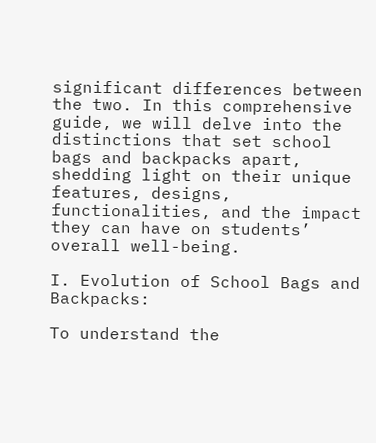significant differences between the two. In this comprehensive guide, we will delve into the distinctions that set school bags and backpacks apart, shedding light on their unique features, designs, functionalities, and the impact they can have on students’ overall well-being.

I. Evolution of School Bags and Backpacks:

To understand the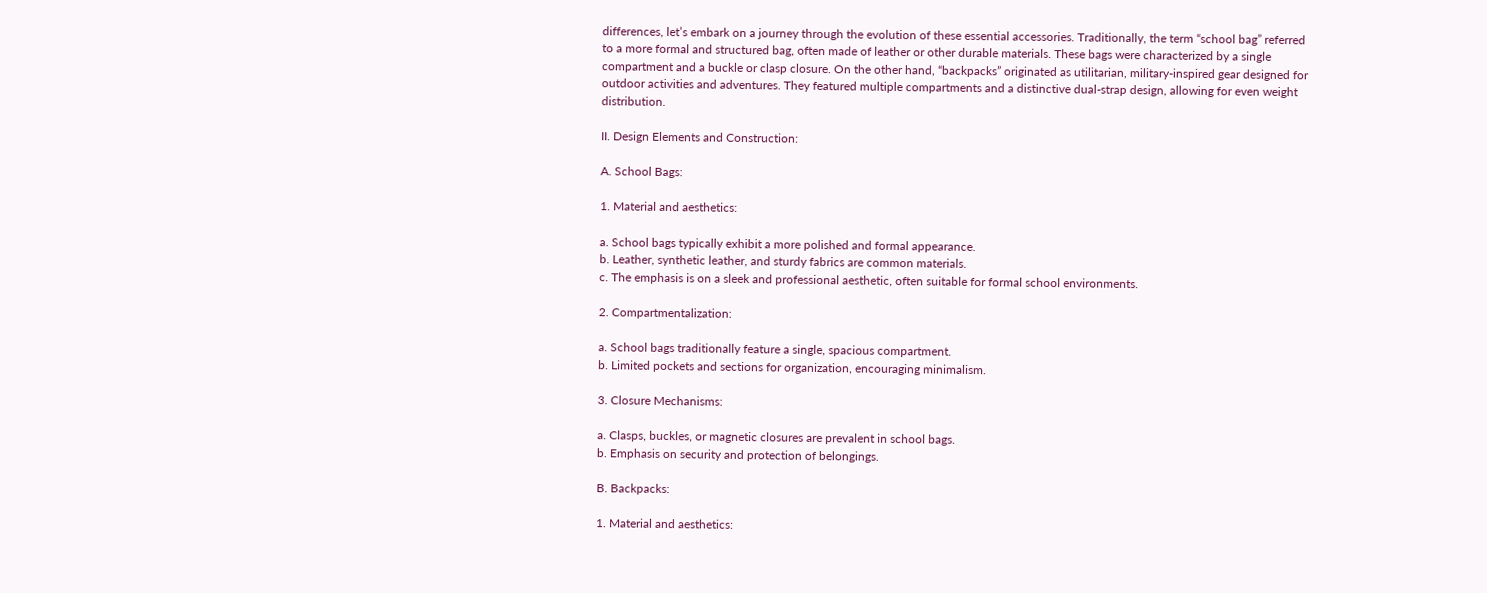differences, let’s embark on a journey through the evolution of these essential accessories. Traditionally, the term “school bag” referred to a more formal and structured bag, often made of leather or other durable materials. These bags were characterized by a single compartment and a buckle or clasp closure. On the other hand, “backpacks” originated as utilitarian, military-inspired gear designed for outdoor activities and adventures. They featured multiple compartments and a distinctive dual-strap design, allowing for even weight distribution.

II. Design Elements and Construction:

A. School Bags:

1. Material and aesthetics:

a. School bags typically exhibit a more polished and formal appearance.
b. Leather, synthetic leather, and sturdy fabrics are common materials.
c. The emphasis is on a sleek and professional aesthetic, often suitable for formal school environments.

2. Compartmentalization:

a. School bags traditionally feature a single, spacious compartment.
b. Limited pockets and sections for organization, encouraging minimalism.

3. Closure Mechanisms:

a. Clasps, buckles, or magnetic closures are prevalent in school bags.
b. Emphasis on security and protection of belongings.

B. Backpacks:

1. Material and aesthetics: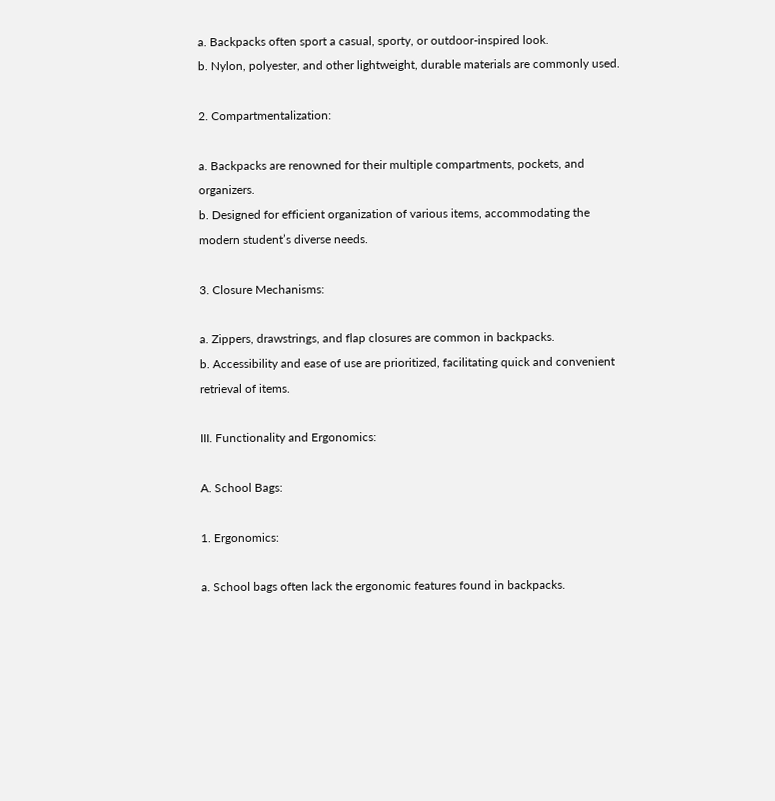a. Backpacks often sport a casual, sporty, or outdoor-inspired look.
b. Nylon, polyester, and other lightweight, durable materials are commonly used.

2. Compartmentalization:

a. Backpacks are renowned for their multiple compartments, pockets, and organizers.
b. Designed for efficient organization of various items, accommodating the modern student’s diverse needs.

3. Closure Mechanisms:

a. Zippers, drawstrings, and flap closures are common in backpacks.
b. Accessibility and ease of use are prioritized, facilitating quick and convenient retrieval of items.

III. Functionality and Ergonomics:

A. School Bags:

1. Ergonomics:

a. School bags often lack the ergonomic features found in backpacks.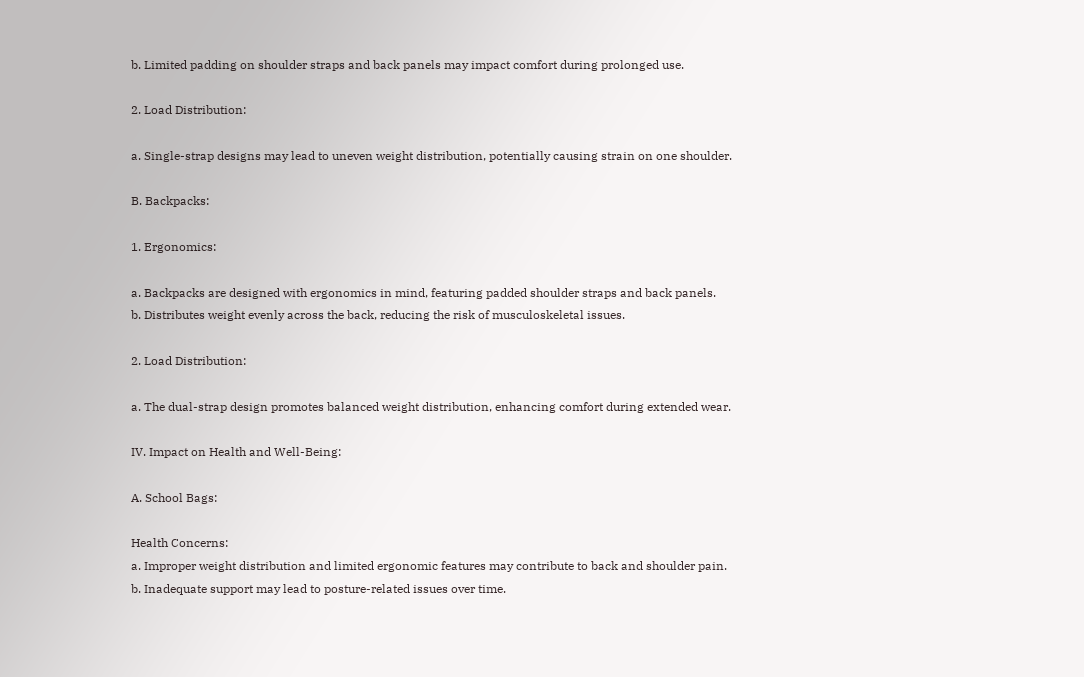b. Limited padding on shoulder straps and back panels may impact comfort during prolonged use.

2. Load Distribution:

a. Single-strap designs may lead to uneven weight distribution, potentially causing strain on one shoulder.

B. Backpacks:

1. Ergonomics:

a. Backpacks are designed with ergonomics in mind, featuring padded shoulder straps and back panels.
b. Distributes weight evenly across the back, reducing the risk of musculoskeletal issues.

2. Load Distribution:

a. The dual-strap design promotes balanced weight distribution, enhancing comfort during extended wear.

IV. Impact on Health and Well-Being:

A. School Bags:

Health Concerns:
a. Improper weight distribution and limited ergonomic features may contribute to back and shoulder pain.
b. Inadequate support may lead to posture-related issues over time.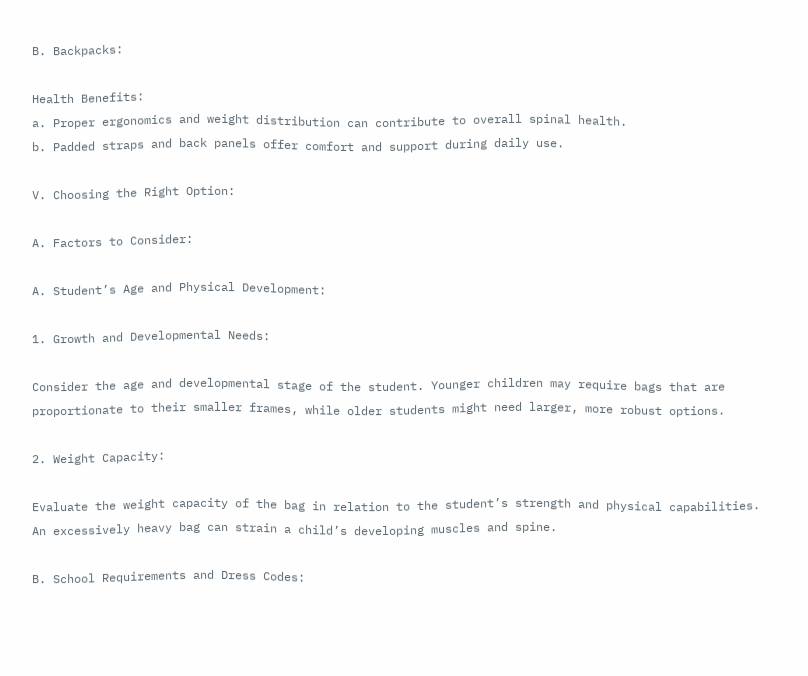B. Backpacks:

Health Benefits:
a. Proper ergonomics and weight distribution can contribute to overall spinal health.
b. Padded straps and back panels offer comfort and support during daily use.

V. Choosing the Right Option:

A. Factors to Consider:

A. Student’s Age and Physical Development:

1. Growth and Developmental Needs:

Consider the age and developmental stage of the student. Younger children may require bags that are proportionate to their smaller frames, while older students might need larger, more robust options.

2. Weight Capacity:

Evaluate the weight capacity of the bag in relation to the student’s strength and physical capabilities. An excessively heavy bag can strain a child’s developing muscles and spine.

B. School Requirements and Dress Codes: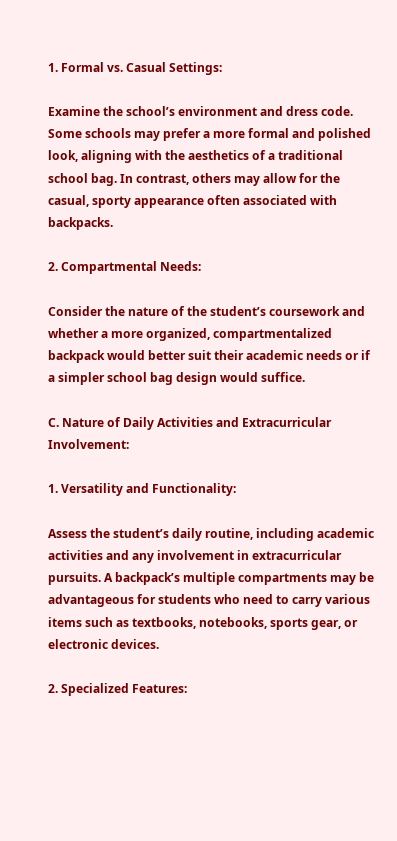1. Formal vs. Casual Settings:

Examine the school’s environment and dress code. Some schools may prefer a more formal and polished look, aligning with the aesthetics of a traditional school bag. In contrast, others may allow for the casual, sporty appearance often associated with backpacks.

2. Compartmental Needs:

Consider the nature of the student’s coursework and whether a more organized, compartmentalized backpack would better suit their academic needs or if a simpler school bag design would suffice.

C. Nature of Daily Activities and Extracurricular Involvement:

1. Versatility and Functionality:

Assess the student’s daily routine, including academic activities and any involvement in extracurricular pursuits. A backpack’s multiple compartments may be advantageous for students who need to carry various items such as textbooks, notebooks, sports gear, or electronic devices.

2. Specialized Features: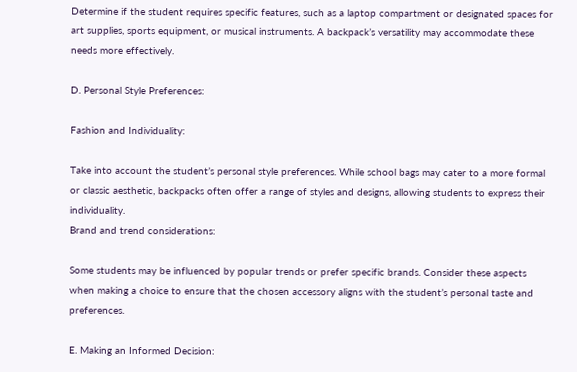Determine if the student requires specific features, such as a laptop compartment or designated spaces for art supplies, sports equipment, or musical instruments. A backpack’s versatility may accommodate these needs more effectively.

D. Personal Style Preferences:

Fashion and Individuality:

Take into account the student’s personal style preferences. While school bags may cater to a more formal or classic aesthetic, backpacks often offer a range of styles and designs, allowing students to express their individuality.
Brand and trend considerations:

Some students may be influenced by popular trends or prefer specific brands. Consider these aspects when making a choice to ensure that the chosen accessory aligns with the student’s personal taste and preferences.

E. Making an Informed Decision: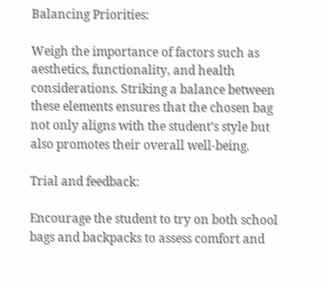Balancing Priorities:

Weigh the importance of factors such as aesthetics, functionality, and health considerations. Striking a balance between these elements ensures that the chosen bag not only aligns with the student’s style but also promotes their overall well-being.

Trial and feedback:

Encourage the student to try on both school bags and backpacks to assess comfort and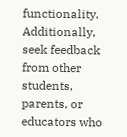functionality. Additionally, seek feedback from other students, parents, or educators who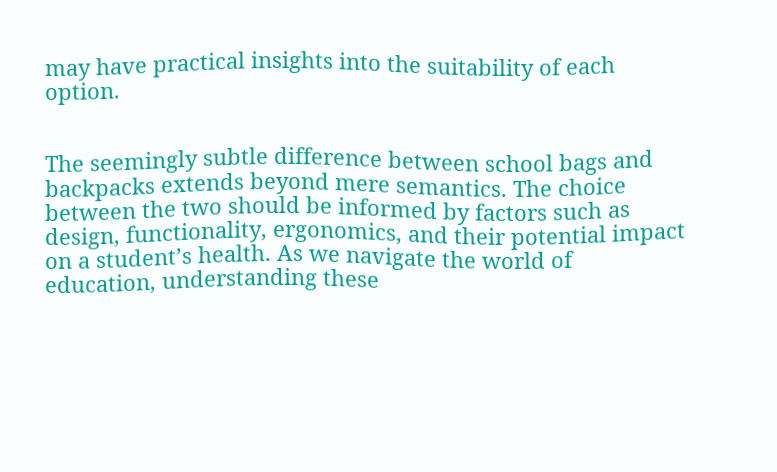may have practical insights into the suitability of each option.


The seemingly subtle difference between school bags and backpacks extends beyond mere semantics. The choice between the two should be informed by factors such as design, functionality, ergonomics, and their potential impact on a student’s health. As we navigate the world of education, understanding these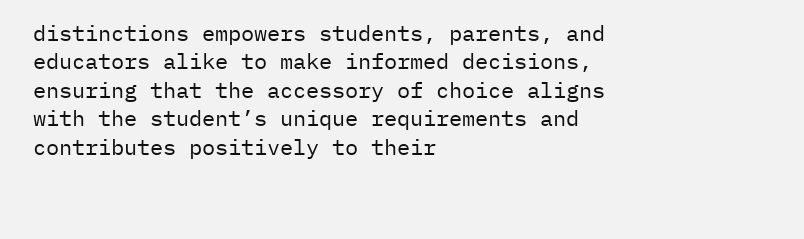distinctions empowers students, parents, and educators alike to make informed decisions, ensuring that the accessory of choice aligns with the student’s unique requirements and contributes positively to their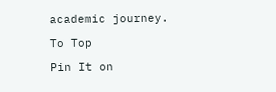academic journey.

To Top

Pin It on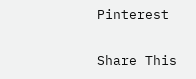Pinterest

Share This